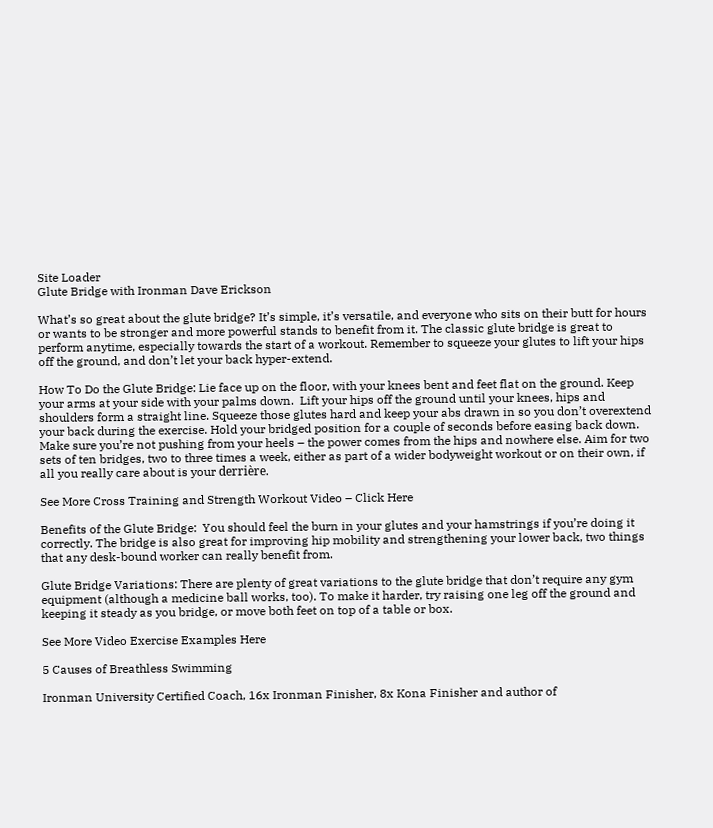Site Loader
Glute Bridge with Ironman Dave Erickson

What’s so great about the glute bridge? It’s simple, it’s versatile, and everyone who sits on their butt for hours or wants to be stronger and more powerful stands to benefit from it. The classic glute bridge is great to perform anytime, especially towards the start of a workout. Remember to squeeze your glutes to lift your hips off the ground, and don’t let your back hyper-extend.

How To Do the Glute Bridge: Lie face up on the floor, with your knees bent and feet flat on the ground. Keep your arms at your side with your palms down.  Lift your hips off the ground until your knees, hips and shoulders form a straight line. Squeeze those glutes hard and keep your abs drawn in so you don’t overextend your back during the exercise. Hold your bridged position for a couple of seconds before easing back down. Make sure you’re not pushing from your heels – the power comes from the hips and nowhere else. Aim for two sets of ten bridges, two to three times a week, either as part of a wider bodyweight workout or on their own, if all you really care about is your derrière.

See More Cross Training and Strength Workout Video – Click Here

Benefits of the Glute Bridge:  You should feel the burn in your glutes and your hamstrings if you’re doing it correctly. The bridge is also great for improving hip mobility and strengthening your lower back, two things that any desk-bound worker can really benefit from.

Glute Bridge Variations: There are plenty of great variations to the glute bridge that don’t require any gym equipment (although a medicine ball works, too). To make it harder, try raising one leg off the ground and keeping it steady as you bridge, or move both feet on top of a table or box.

See More Video Exercise Examples Here

5 Causes of Breathless Swimming

Ironman University Certified Coach, 16x Ironman Finisher, 8x Kona Finisher and author of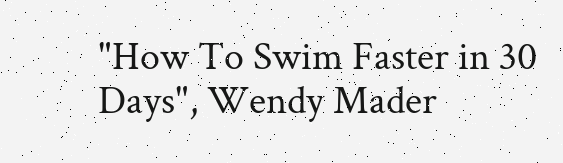"How To Swim Faster in 30 Days", Wendy Mader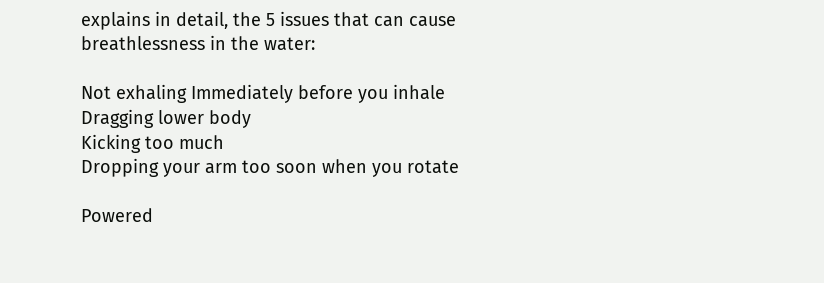explains in detail, the 5 issues that can cause breathlessness in the water:

Not exhaling Immediately before you inhale
Dragging lower body
Kicking too much
Dropping your arm too soon when you rotate

Powered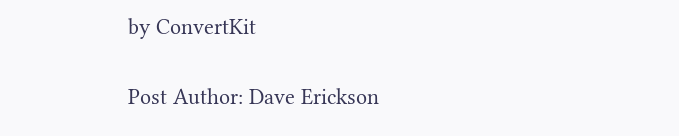by ConvertKit

Post Author: Dave Erickson